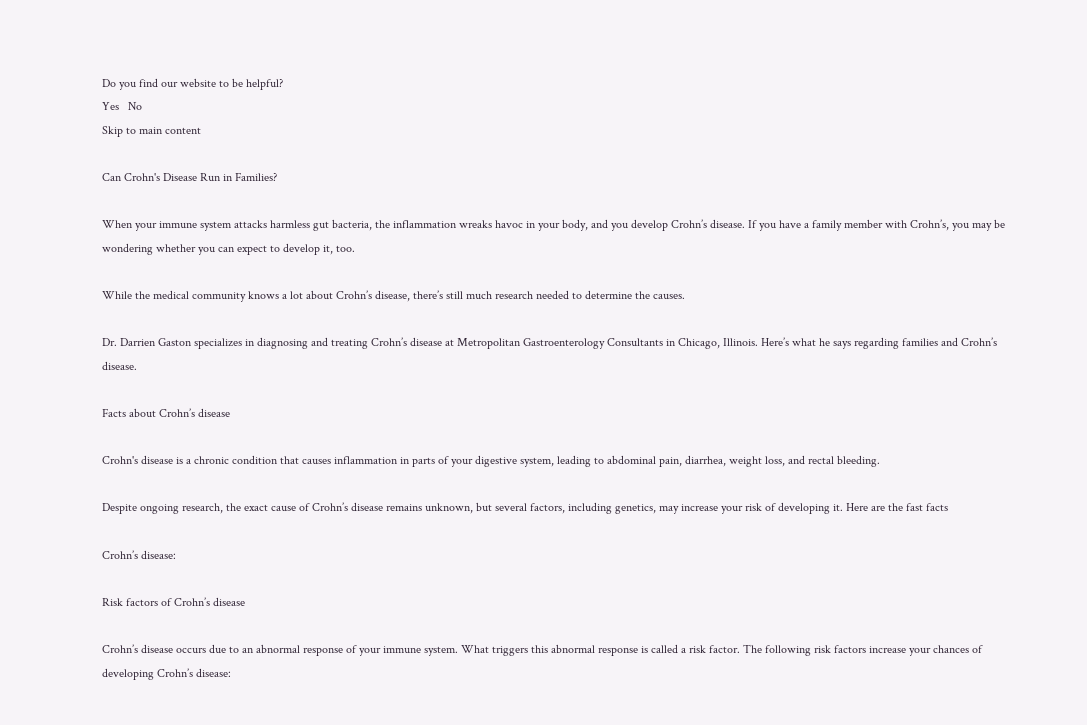Do you find our website to be helpful?
Yes   No
Skip to main content

Can Crohn's Disease Run in Families?

When your immune system attacks harmless gut bacteria, the inflammation wreaks havoc in your body, and you develop Crohn’s disease. If you have a family member with Crohn’s, you may be wondering whether you can expect to develop it, too.

While the medical community knows a lot about Crohn’s disease, there’s still much research needed to determine the causes.

Dr. Darrien Gaston specializes in diagnosing and treating Crohn’s disease at Metropolitan Gastroenterology Consultants in Chicago, Illinois. Here’s what he says regarding families and Crohn’s disease.

Facts about Crohn’s disease

Crohn's disease is a chronic condition that causes inflammation in parts of your digestive system, leading to abdominal pain, diarrhea, weight loss, and rectal bleeding.

Despite ongoing research, the exact cause of Crohn’s disease remains unknown, but several factors, including genetics, may increase your risk of developing it. Here are the fast facts

Crohn’s disease:

Risk factors of Crohn’s disease

Crohn’s disease occurs due to an abnormal response of your immune system. What triggers this abnormal response is called a risk factor. The following risk factors increase your chances of developing Crohn’s disease: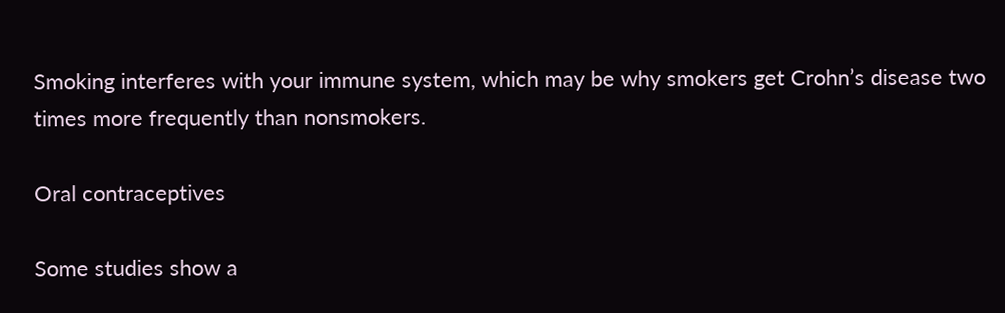Smoking interferes with your immune system, which may be why smokers get Crohn’s disease two times more frequently than nonsmokers.

Oral contraceptives

Some studies show a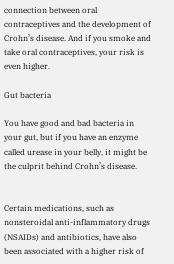connection between oral contraceptives and the development of Crohn’s disease. And if you smoke and take oral contraceptives, your risk is even higher.

Gut bacteria

You have good and bad bacteria in your gut, but if you have an enzyme called urease in your belly, it might be the culprit behind Crohn’s disease.


Certain medications, such as nonsteroidal anti-inflammatory drugs (NSAIDs) and antibiotics, have also been associated with a higher risk of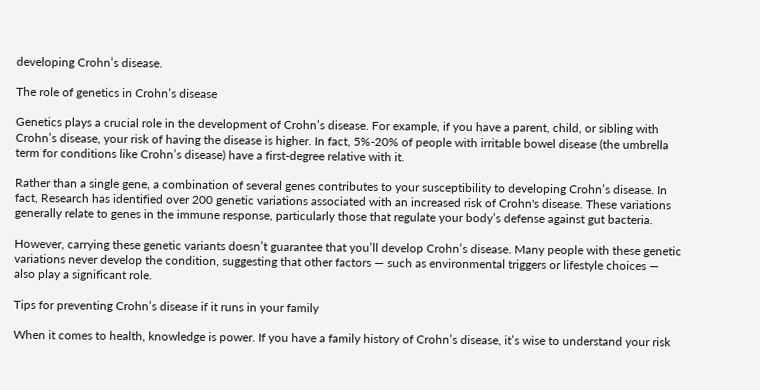developing Crohn’s disease.

The role of genetics in Crohn’s disease

Genetics plays a crucial role in the development of Crohn’s disease. For example, if you have a parent, child, or sibling with Crohn’s disease, your risk of having the disease is higher. In fact, 5%-20% of people with irritable bowel disease (the umbrella term for conditions like Crohn’s disease) have a first-degree relative with it.

Rather than a single gene, a combination of several genes contributes to your susceptibility to developing Crohn’s disease. In fact, Research has identified over 200 genetic variations associated with an increased risk of Crohn's disease. These variations generally relate to genes in the immune response, particularly those that regulate your body’s defense against gut bacteria.

However, carrying these genetic variants doesn’t guarantee that you’ll develop Crohn’s disease. Many people with these genetic variations never develop the condition, suggesting that other factors — such as environmental triggers or lifestyle choices — also play a significant role.

Tips for preventing Crohn’s disease if it runs in your family

When it comes to health, knowledge is power. If you have a family history of Crohn’s disease, it’s wise to understand your risk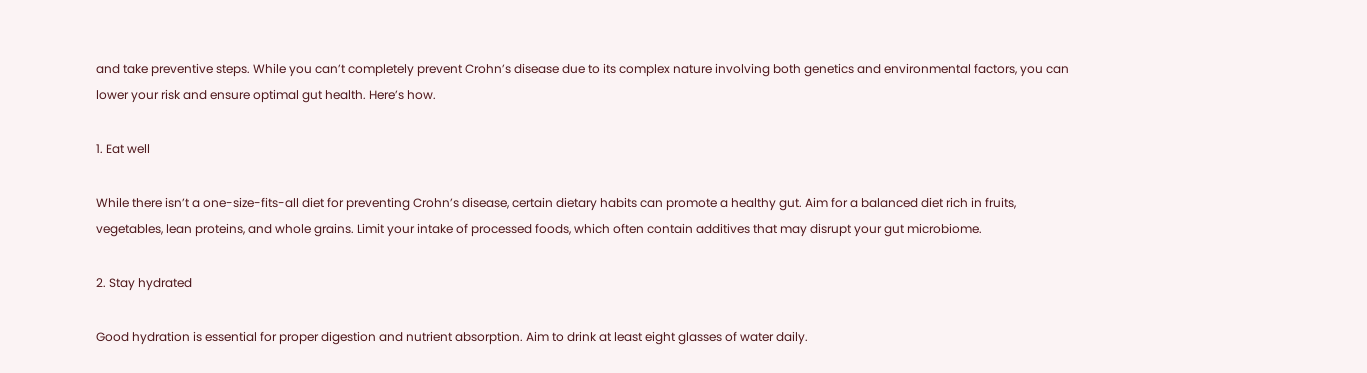and take preventive steps. While you can’t completely prevent Crohn’s disease due to its complex nature involving both genetics and environmental factors, you can lower your risk and ensure optimal gut health. Here’s how.

1. Eat well

While there isn’t a one-size-fits-all diet for preventing Crohn’s disease, certain dietary habits can promote a healthy gut. Aim for a balanced diet rich in fruits, vegetables, lean proteins, and whole grains. Limit your intake of processed foods, which often contain additives that may disrupt your gut microbiome.

2. Stay hydrated

Good hydration is essential for proper digestion and nutrient absorption. Aim to drink at least eight glasses of water daily.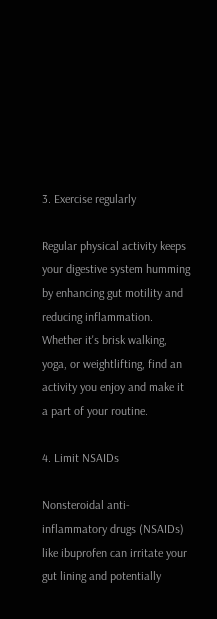3. Exercise regularly

Regular physical activity keeps your digestive system humming by enhancing gut motility and reducing inflammation. Whether it's brisk walking, yoga, or weightlifting, find an activity you enjoy and make it a part of your routine.

4. Limit NSAIDs

Nonsteroidal anti-inflammatory drugs (NSAIDs) like ibuprofen can irritate your gut lining and potentially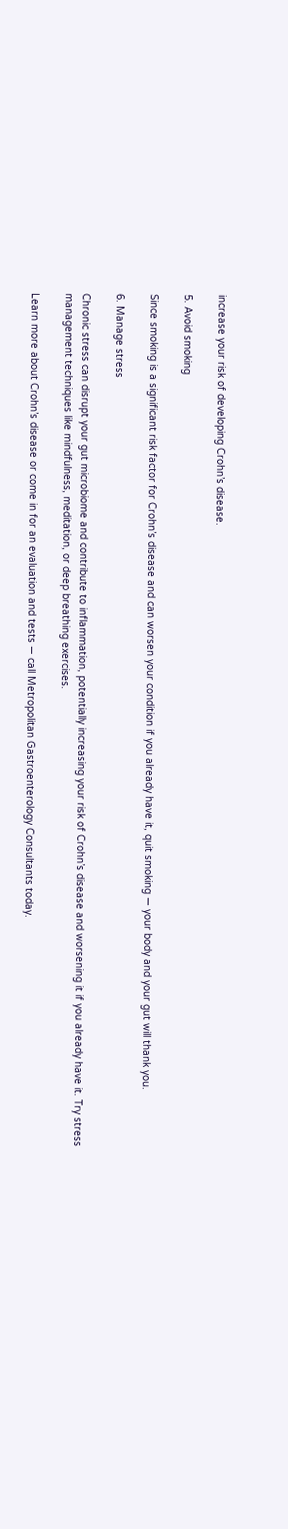increase your risk of developing Crohn’s disease.

5. Avoid smoking

Since smoking is a significant risk factor for Crohn’s disease and can worsen your condition if you already have it, quit smoking — your body and your gut will thank you.

6. Manage stress

Chronic stress can disrupt your gut microbiome and contribute to inflammation, potentially increasing your risk of Crohn’s disease and worsening it if you already have it. Try stress management techniques like mindfulness, meditation, or deep breathing exercises.

Learn more about Crohn’s disease or come in for an evaluation and tests — call Metropolitan Gastroenterology Consultants today.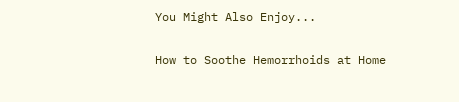You Might Also Enjoy...

How to Soothe Hemorrhoids at Home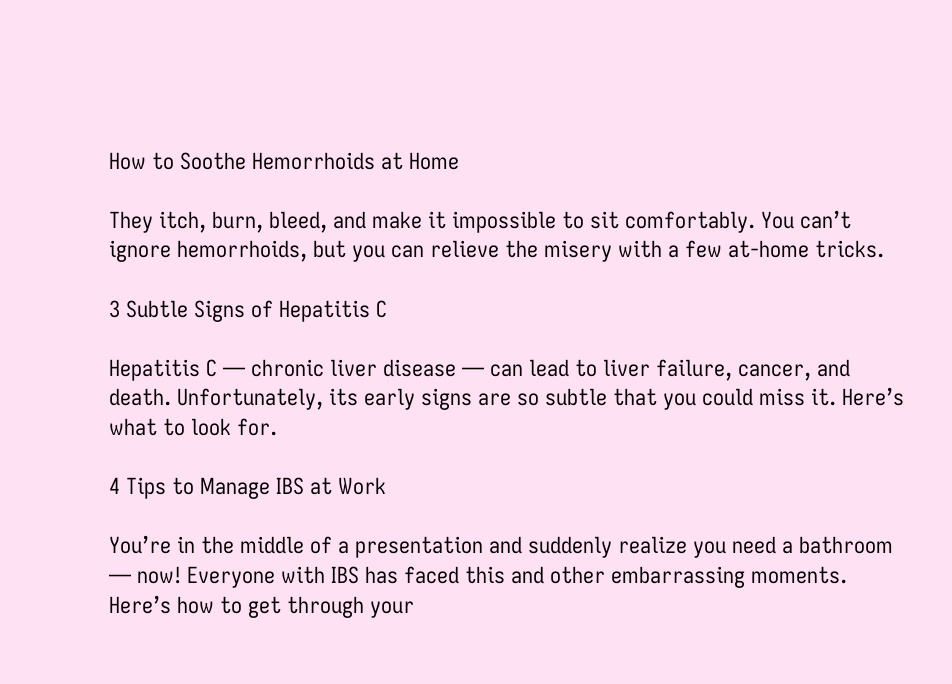How to Soothe Hemorrhoids at Home

They itch, burn, bleed, and make it impossible to sit comfortably. You can’t ignore hemorrhoids, but you can relieve the misery with a few at-home tricks.

3 Subtle Signs of Hepatitis C

Hepatitis C — chronic liver disease — can lead to liver failure, cancer, and death. Unfortunately, its early signs are so subtle that you could miss it. Here’s what to look for.

4 Tips to Manage IBS at Work

You’re in the middle of a presentation and suddenly realize you need a bathroom — now! Everyone with IBS has faced this and other embarrassing moments. Here’s how to get through your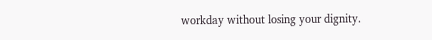workday without losing your dignity.